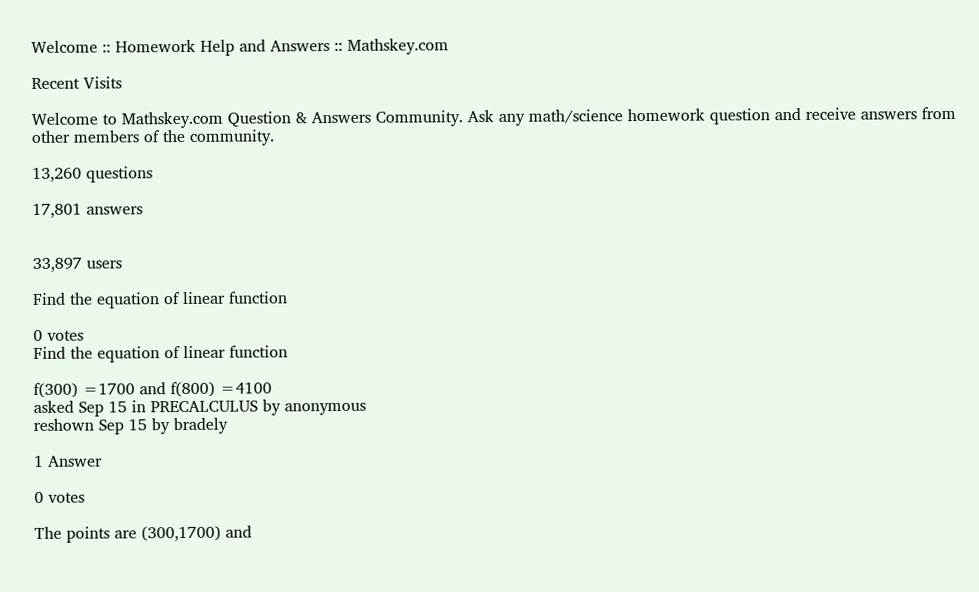Welcome :: Homework Help and Answers :: Mathskey.com

Recent Visits

Welcome to Mathskey.com Question & Answers Community. Ask any math/science homework question and receive answers from other members of the community.

13,260 questions

17,801 answers


33,897 users

Find the equation of linear function

0 votes
Find the equation of linear function

f(300) =1700 and f(800) =4100
asked Sep 15 in PRECALCULUS by anonymous
reshown Sep 15 by bradely

1 Answer

0 votes

The points are (300,1700) and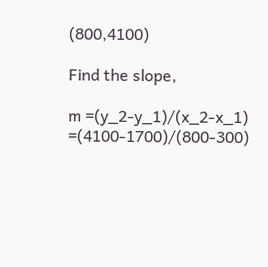(800,4100)

Find the slope,

m =(y_2-y_1)/(x_2-x_1) =(4100-1700)/(800-300)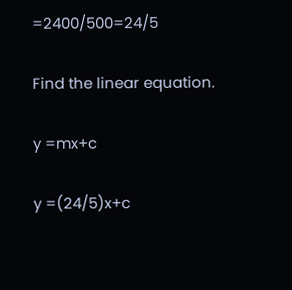=2400/500=24/5

Find the linear equation.

y =mx+c

y =(24/5)x+c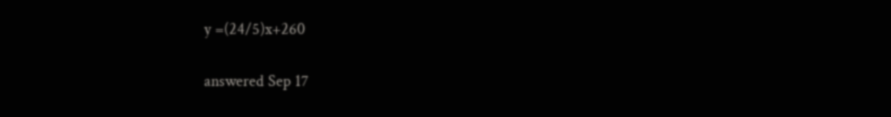y =(24/5)x+260

answered Sep 17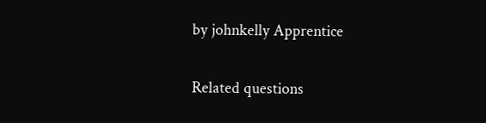by johnkelly Apprentice

Related questions